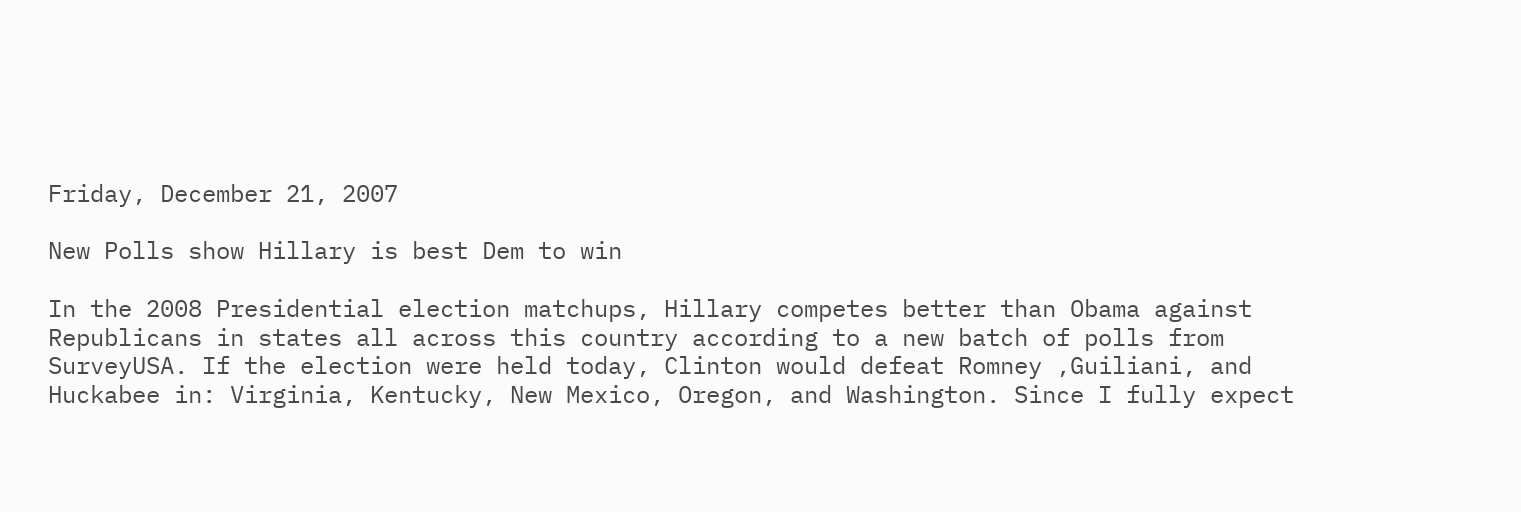Friday, December 21, 2007

New Polls show Hillary is best Dem to win

In the 2008 Presidential election matchups, Hillary competes better than Obama against Republicans in states all across this country according to a new batch of polls from SurveyUSA. If the election were held today, Clinton would defeat Romney ,Guiliani, and Huckabee in: Virginia, Kentucky, New Mexico, Oregon, and Washington. Since I fully expect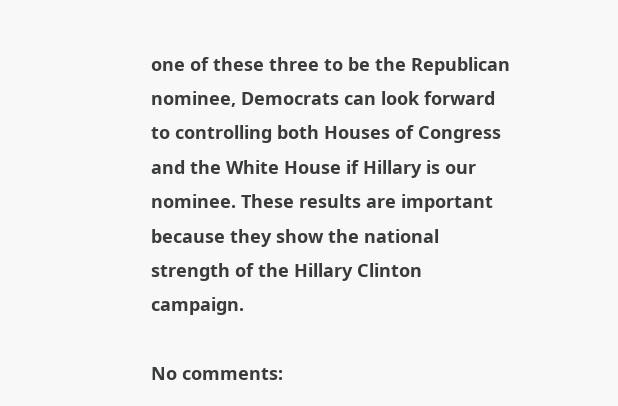one of these three to be the Republican nominee, Democrats can look forward to controlling both Houses of Congress and the White House if Hillary is our nominee. These results are important because they show the national strength of the Hillary Clinton campaign.

No comments: